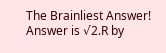The Brainliest Answer!
Answer is √2.R by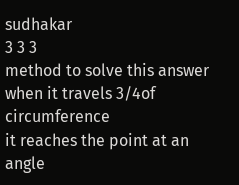sudhakar
3 3 3
method to solve this answer
when it travels 3/4of circumference
it reaches the point at an angle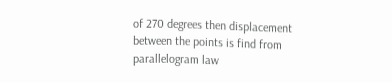of 270 degrees then displacement between the points is find from parallelogram law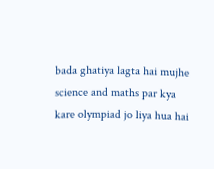bada ghatiya lagta hai mujhe science and maths par kya kare olympiad jo liya hua hai